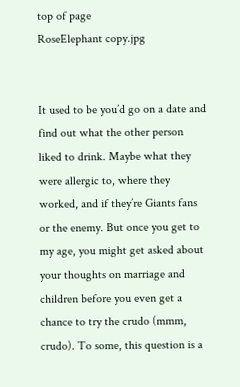top of page
RoseElephant copy.jpg


It used to be you’d go on a date and find out what the other person liked to drink. Maybe what they were allergic to, where they worked, and if they’re Giants fans or the enemy. But once you get to my age, you might get asked about your thoughts on marriage and children before you even get a chance to try the crudo (mmm, crudo). To some, this question is a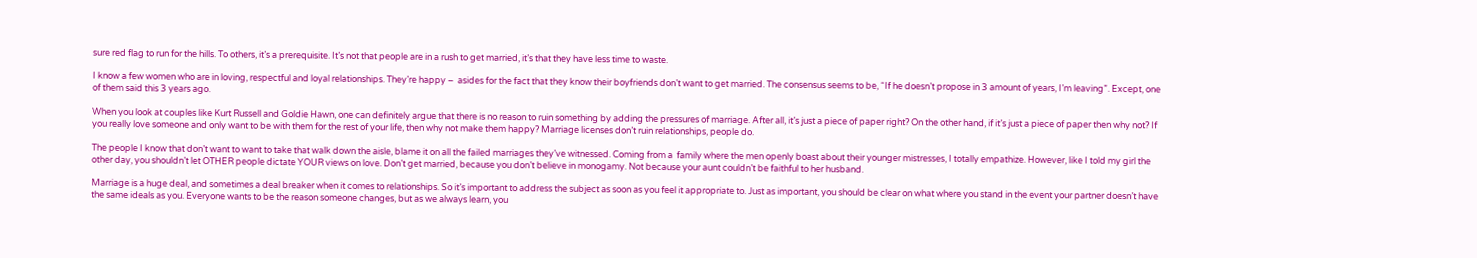sure red flag to run for the hills. To others, it’s a prerequisite. It’s not that people are in a rush to get married, it’s that they have less time to waste.

I know a few women who are in loving, respectful and loyal relationships. They’re happy –  asides for the fact that they know their boyfriends don’t want to get married. The consensus seems to be, “If he doesn’t propose in 3 amount of years, I’m leaving”. Except, one of them said this 3 years ago.

When you look at couples like Kurt Russell and Goldie Hawn, one can definitely argue that there is no reason to ruin something by adding the pressures of marriage. After all, it’s just a piece of paper right? On the other hand, if it’s just a piece of paper then why not? If you really love someone and only want to be with them for the rest of your life, then why not make them happy? Marriage licenses don’t ruin relationships, people do.

The people I know that don’t want to want to take that walk down the aisle, blame it on all the failed marriages they’ve witnessed. Coming from a  family where the men openly boast about their younger mistresses, I totally empathize. However, like I told my girl the other day, you shouldn’t let OTHER people dictate YOUR views on love. Don’t get married, because you don’t believe in monogamy. Not because your aunt couldn’t be faithful to her husband.

Marriage is a huge deal, and sometimes a deal breaker when it comes to relationships. So it’s important to address the subject as soon as you feel it appropriate to. Just as important, you should be clear on what where you stand in the event your partner doesn’t have the same ideals as you. Everyone wants to be the reason someone changes, but as we always learn, you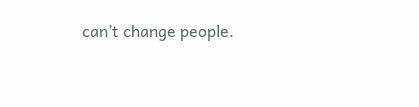can’t change people.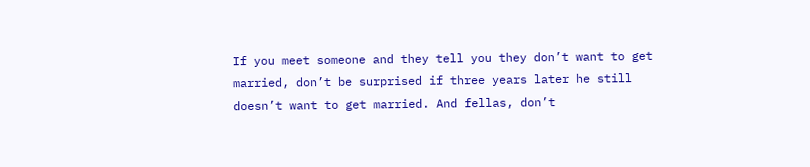If you meet someone and they tell you they don’t want to get married, don’t be surprised if three years later he still doesn’t want to get married. And fellas, don’t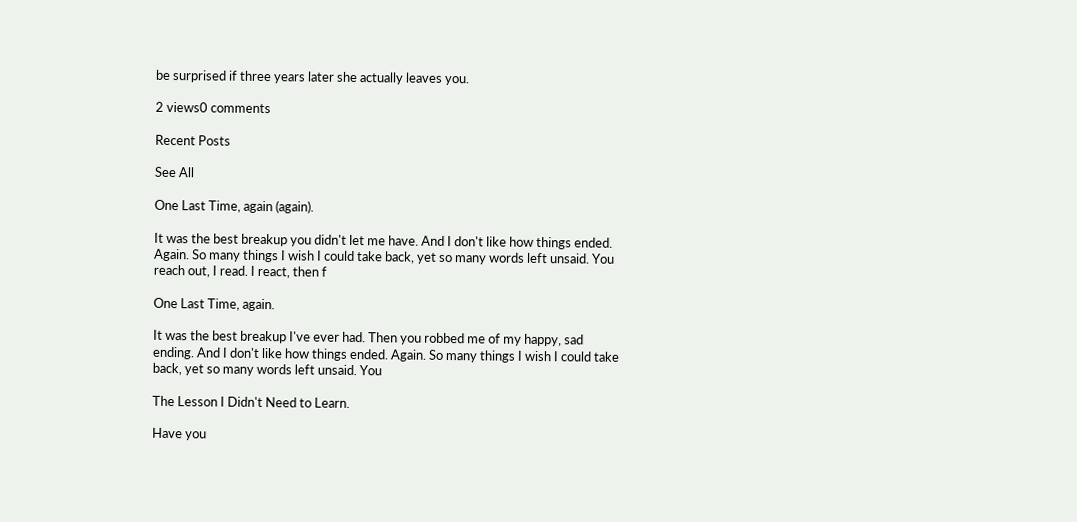be surprised if three years later she actually leaves you.

2 views0 comments

Recent Posts

See All

One Last Time, again (again).

It was the best breakup you didn't let me have. And I don't like how things ended. Again. So many things I wish I could take back, yet so many words left unsaid. You reach out, I read. I react, then f

One Last Time, again.

It was the best breakup I've ever had. Then you robbed me of my happy, sad ending. And I don't like how things ended. Again. So many things I wish I could take back, yet so many words left unsaid. You

The Lesson I Didn't Need to Learn.

Have you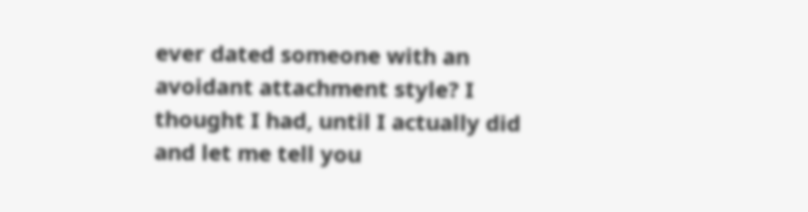ever dated someone with an avoidant attachment style? I thought I had, until I actually did and let me tell you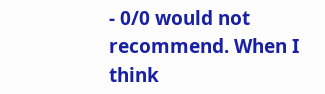- 0/0 would not recommend. When I think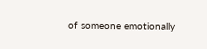of someone emotionally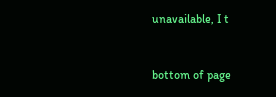unavailable, I t


bottom of page